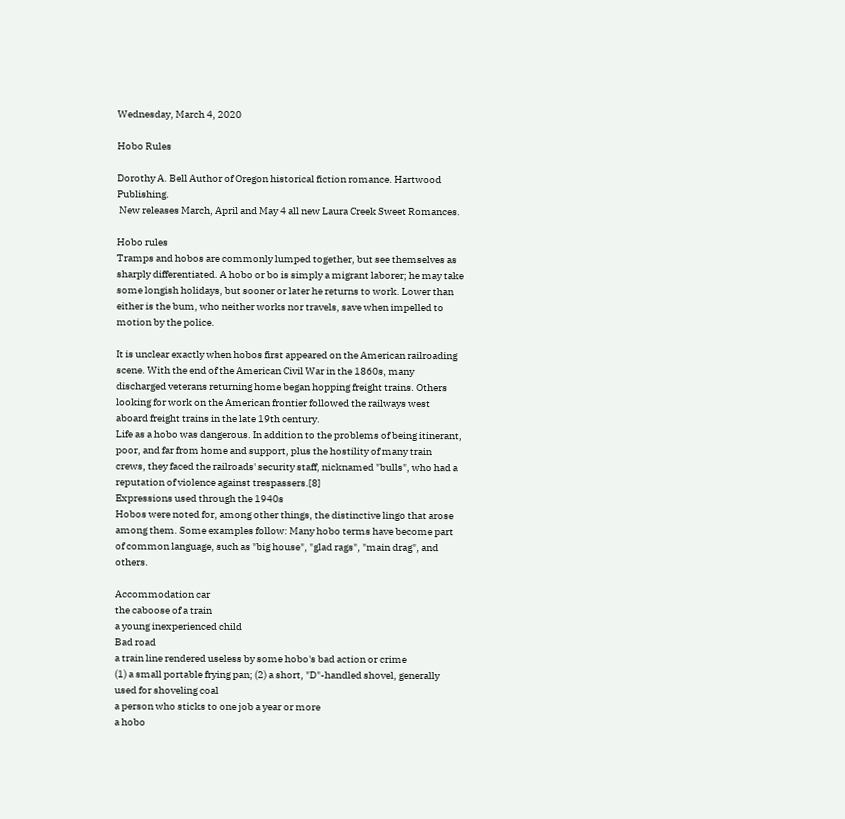Wednesday, March 4, 2020

Hobo Rules

Dorothy A. Bell Author of Oregon historical fiction romance. Hartwood Publishing.
 New releases March, April and May 4 all new Laura Creek Sweet Romances.

Hobo rules
Tramps and hobos are commonly lumped together, but see themselves as sharply differentiated. A hobo or bo is simply a migrant laborer; he may take some longish holidays, but sooner or later he returns to work. Lower than either is the bum, who neither works nor travels, save when impelled to motion by the police.

It is unclear exactly when hobos first appeared on the American railroading scene. With the end of the American Civil War in the 1860s, many discharged veterans returning home began hopping freight trains. Others looking for work on the American frontier followed the railways west aboard freight trains in the late 19th century.
Life as a hobo was dangerous. In addition to the problems of being itinerant, poor, and far from home and support, plus the hostility of many train crews, they faced the railroads' security staff, nicknamed "bulls", who had a reputation of violence against trespassers.[8]
Expressions used through the 1940s
Hobos were noted for, among other things, the distinctive lingo that arose among them. Some examples follow: Many hobo terms have become part of common language, such as "big house", "glad rags", "main drag", and others.

Accommodation car
the caboose of a train
a young inexperienced child
Bad road
a train line rendered useless by some hobo's bad action or crime
(1) a small portable frying pan; (2) a short, "D"-handled shovel, generally used for shoveling coal
a person who sticks to one job a year or more
a hobo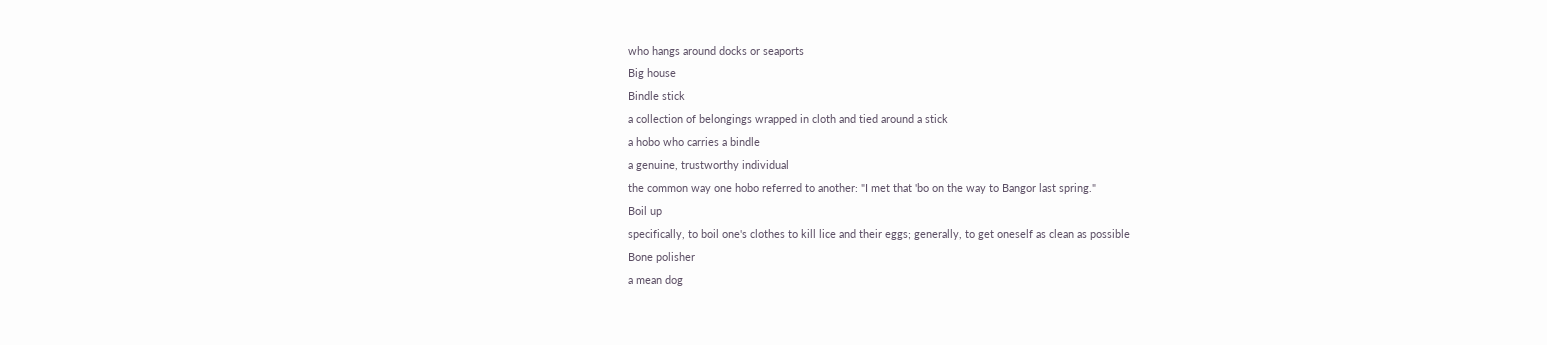who hangs around docks or seaports
Big house
Bindle stick
a collection of belongings wrapped in cloth and tied around a stick
a hobo who carries a bindle
a genuine, trustworthy individual
the common way one hobo referred to another: "I met that 'bo on the way to Bangor last spring."
Boil up
specifically, to boil one's clothes to kill lice and their eggs; generally, to get oneself as clean as possible
Bone polisher
a mean dog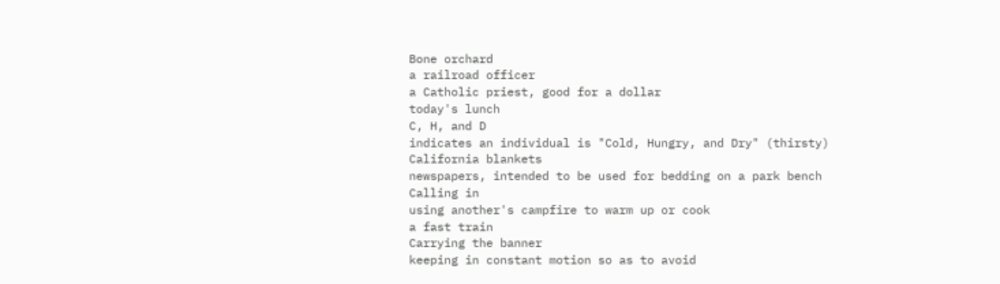Bone orchard
a railroad officer
a Catholic priest, good for a dollar
today's lunch
C, H, and D
indicates an individual is "Cold, Hungry, and Dry" (thirsty)
California blankets
newspapers, intended to be used for bedding on a park bench
Calling in
using another's campfire to warm up or cook
a fast train
Carrying the banner
keeping in constant motion so as to avoid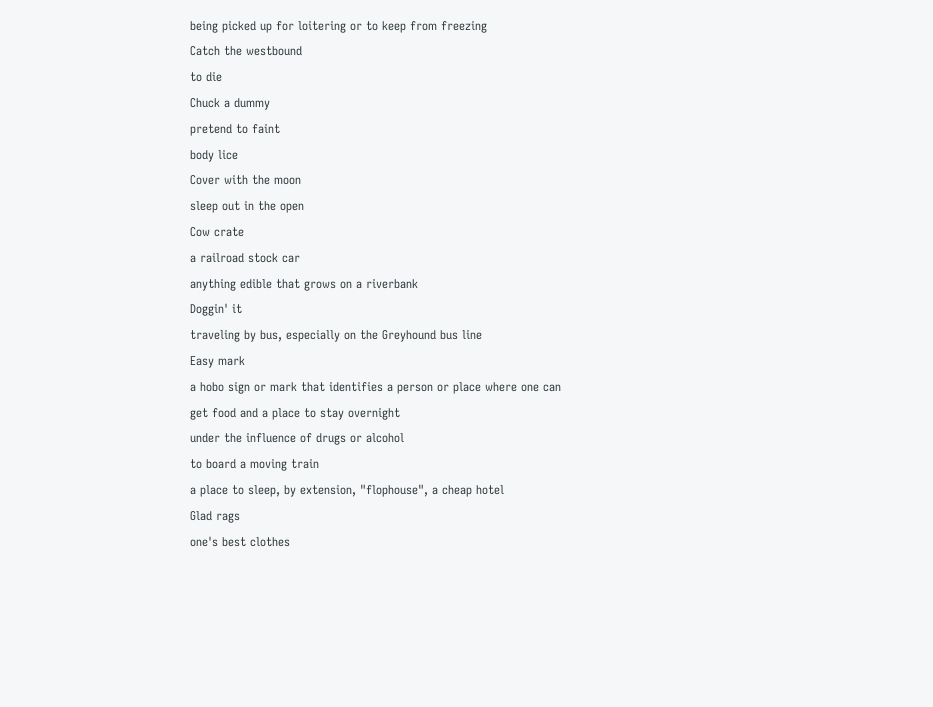being picked up for loitering or to keep from freezing
Catch the westbound
to die
Chuck a dummy
pretend to faint
body lice
Cover with the moon
sleep out in the open
Cow crate
a railroad stock car
anything edible that grows on a riverbank
Doggin' it
traveling by bus, especially on the Greyhound bus line
Easy mark
a hobo sign or mark that identifies a person or place where one can get food and a place to stay overnight
under the influence of drugs or alcohol
to board a moving train
a place to sleep, by extension, "flophouse", a cheap hotel
Glad rags
one's best clothes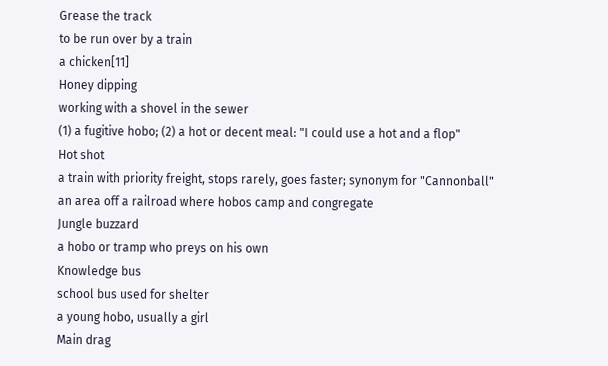Grease the track
to be run over by a train
a chicken[11]
Honey dipping
working with a shovel in the sewer
(1) a fugitive hobo; (2) a hot or decent meal: "I could use a hot and a flop"
Hot shot
a train with priority freight, stops rarely, goes faster; synonym for "Cannonball"
an area off a railroad where hobos camp and congregate
Jungle buzzard
a hobo or tramp who preys on his own
Knowledge bus
school bus used for shelter
a young hobo, usually a girl
Main drag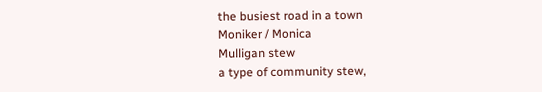the busiest road in a town
Moniker / Monica
Mulligan stew
a type of community stew,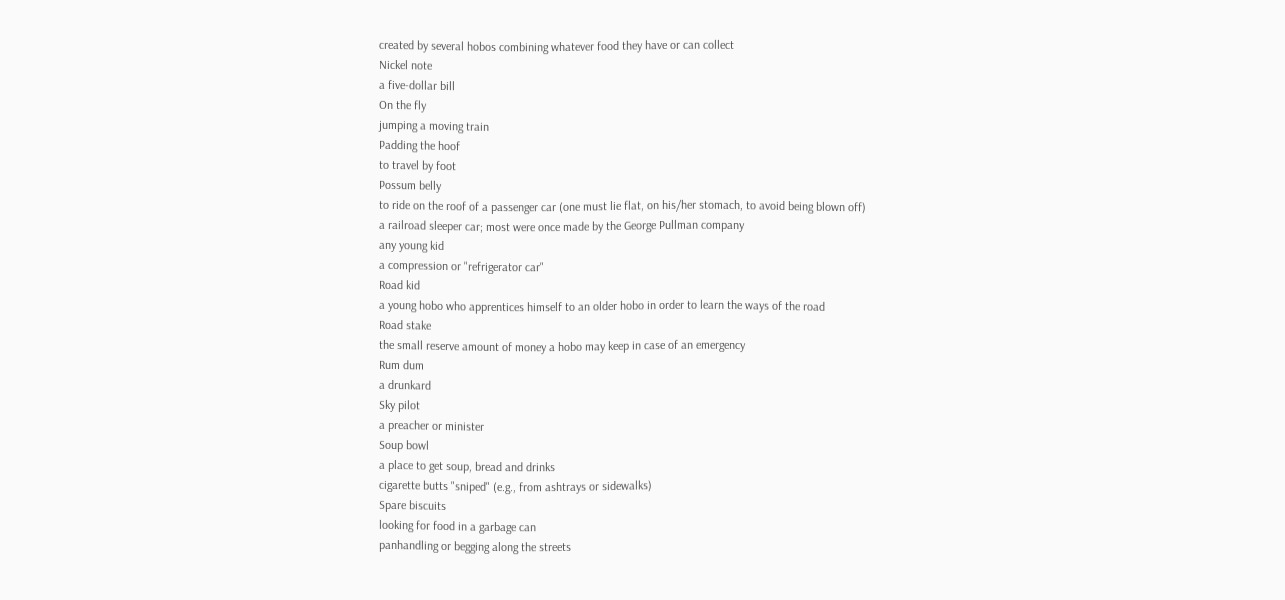created by several hobos combining whatever food they have or can collect
Nickel note
a five-dollar bill
On the fly
jumping a moving train
Padding the hoof
to travel by foot
Possum belly
to ride on the roof of a passenger car (one must lie flat, on his/her stomach, to avoid being blown off)
a railroad sleeper car; most were once made by the George Pullman company
any young kid
a compression or "refrigerator car"
Road kid
a young hobo who apprentices himself to an older hobo in order to learn the ways of the road
Road stake
the small reserve amount of money a hobo may keep in case of an emergency
Rum dum
a drunkard
Sky pilot
a preacher or minister
Soup bowl
a place to get soup, bread and drinks
cigarette butts "sniped" (e.g., from ashtrays or sidewalks)
Spare biscuits
looking for food in a garbage can
panhandling or begging along the streets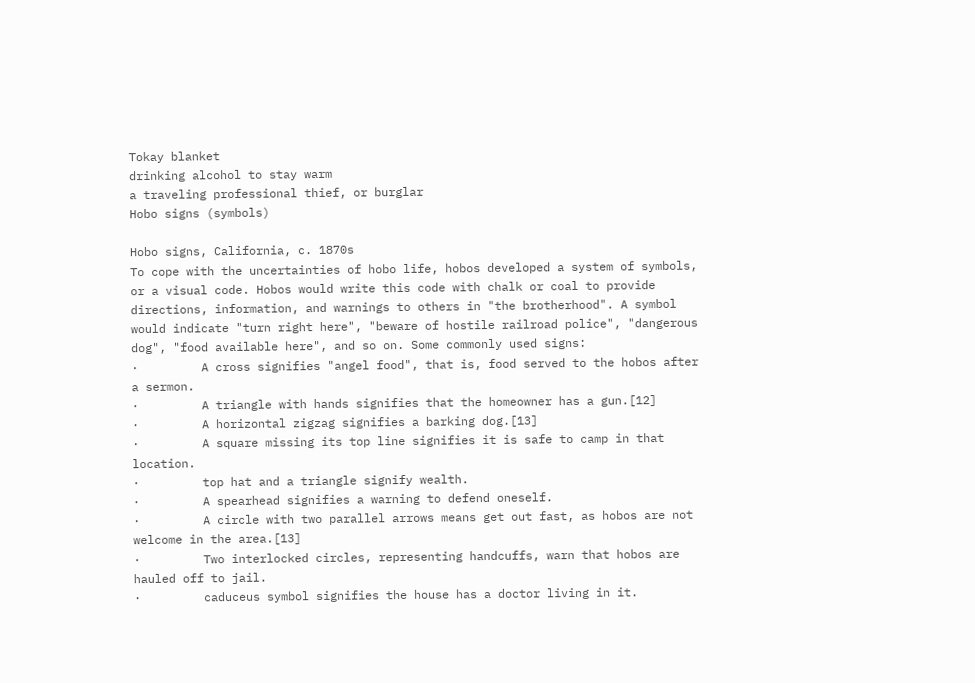Tokay blanket
drinking alcohol to stay warm
a traveling professional thief, or burglar
Hobo signs (symbols)

Hobo signs, California, c. 1870s
To cope with the uncertainties of hobo life, hobos developed a system of symbols, or a visual code. Hobos would write this code with chalk or coal to provide directions, information, and warnings to others in "the brotherhood". A symbol would indicate "turn right here", "beware of hostile railroad police", "dangerous dog", "food available here", and so on. Some commonly used signs:
·         A cross signifies "angel food", that is, food served to the hobos after a sermon.
·         A triangle with hands signifies that the homeowner has a gun.[12]
·         A horizontal zigzag signifies a barking dog.[13]
·         A square missing its top line signifies it is safe to camp in that location.
·         top hat and a triangle signify wealth.
·         A spearhead signifies a warning to defend oneself.
·         A circle with two parallel arrows means get out fast, as hobos are not welcome in the area.[13]
·         Two interlocked circles, representing handcuffs, warn that hobos are hauled off to jail.
·         caduceus symbol signifies the house has a doctor living in it.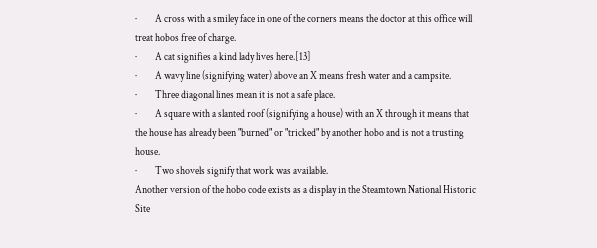·         A cross with a smiley face in one of the corners means the doctor at this office will treat hobos free of charge.
·         A cat signifies a kind lady lives here.[13]
·         A wavy line (signifying water) above an X means fresh water and a campsite.
·         Three diagonal lines mean it is not a safe place.
·         A square with a slanted roof (signifying a house) with an X through it means that the house has already been "burned" or "tricked" by another hobo and is not a trusting house.
·         Two shovels signify that work was available.
Another version of the hobo code exists as a display in the Steamtown National Historic Site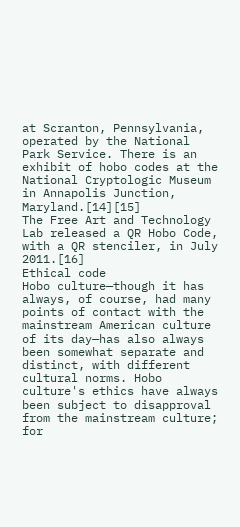at Scranton, Pennsylvania, operated by the National Park Service. There is an exhibit of hobo codes at the National Cryptologic Museum in Annapolis Junction, Maryland.[14][15]
The Free Art and Technology Lab released a QR Hobo Code, with a QR stenciler, in July 2011.[16]
Ethical code
Hobo culture—though it has always, of course, had many points of contact with the mainstream American culture of its day—has also always been somewhat separate and distinct, with different cultural norms. Hobo culture's ethics have always been subject to disapproval from the mainstream culture; for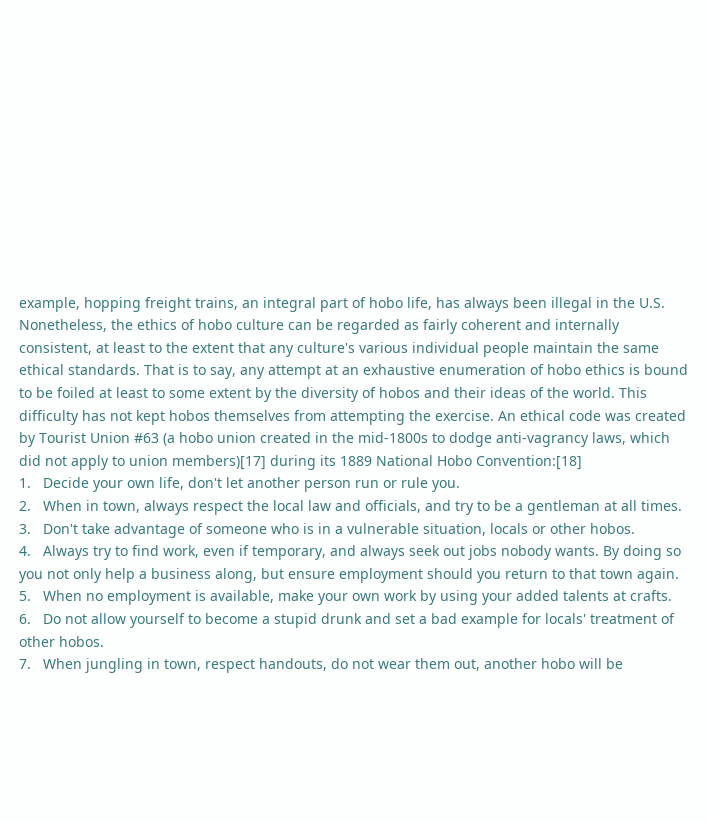example, hopping freight trains, an integral part of hobo life, has always been illegal in the U.S. Nonetheless, the ethics of hobo culture can be regarded as fairly coherent and internally consistent, at least to the extent that any culture's various individual people maintain the same ethical standards. That is to say, any attempt at an exhaustive enumeration of hobo ethics is bound to be foiled at least to some extent by the diversity of hobos and their ideas of the world. This difficulty has not kept hobos themselves from attempting the exercise. An ethical code was created by Tourist Union #63 (a hobo union created in the mid-1800s to dodge anti-vagrancy laws, which did not apply to union members)[17] during its 1889 National Hobo Convention:[18]
1.   Decide your own life, don't let another person run or rule you.
2.   When in town, always respect the local law and officials, and try to be a gentleman at all times.
3.   Don't take advantage of someone who is in a vulnerable situation, locals or other hobos.
4.   Always try to find work, even if temporary, and always seek out jobs nobody wants. By doing so you not only help a business along, but ensure employment should you return to that town again.
5.   When no employment is available, make your own work by using your added talents at crafts.
6.   Do not allow yourself to become a stupid drunk and set a bad example for locals' treatment of other hobos.
7.   When jungling in town, respect handouts, do not wear them out, another hobo will be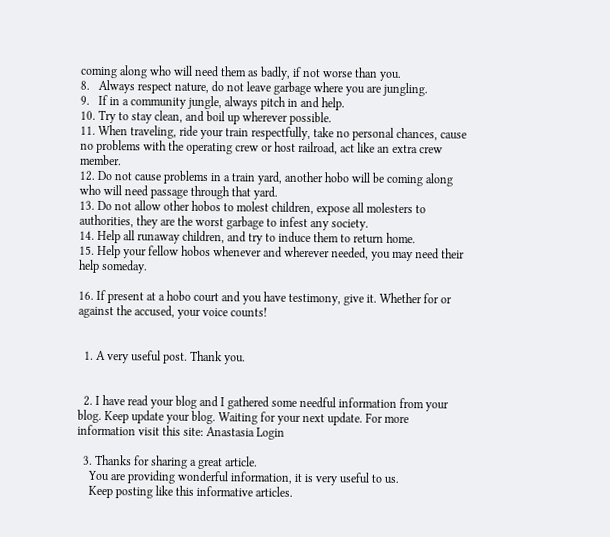coming along who will need them as badly, if not worse than you.
8.   Always respect nature, do not leave garbage where you are jungling.
9.   If in a community jungle, always pitch in and help.
10. Try to stay clean, and boil up wherever possible.
11. When traveling, ride your train respectfully, take no personal chances, cause no problems with the operating crew or host railroad, act like an extra crew member.
12. Do not cause problems in a train yard, another hobo will be coming along who will need passage through that yard.
13. Do not allow other hobos to molest children, expose all molesters to authorities, they are the worst garbage to infest any society.
14. Help all runaway children, and try to induce them to return home.
15. Help your fellow hobos whenever and wherever needed, you may need their help someday.

16. If present at a hobo court and you have testimony, give it. Whether for or against the accused, your voice counts!


  1. A very useful post. Thank you.


  2. I have read your blog and I gathered some needful information from your blog. Keep update your blog. Waiting for your next update. For more information visit this site: Anastasia Login

  3. Thanks for sharing a great article.
    You are providing wonderful information, it is very useful to us.
    Keep posting like this informative articles.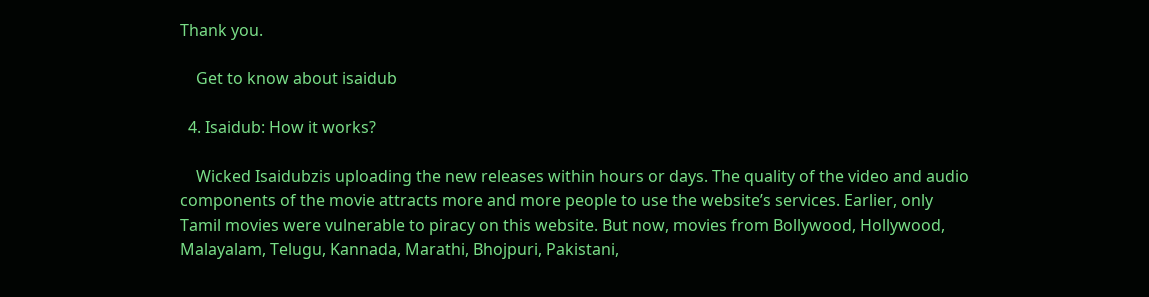Thank you.

    Get to know about isaidub

  4. Isaidub: How it works?

    Wicked Isaidubzis uploading the new releases within hours or days. The quality of the video and audio components of the movie attracts more and more people to use the website’s services. Earlier, only Tamil movies were vulnerable to piracy on this website. But now, movies from Bollywood, Hollywood, Malayalam, Telugu, Kannada, Marathi, Bhojpuri, Pakistani,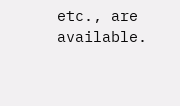etc., are available.